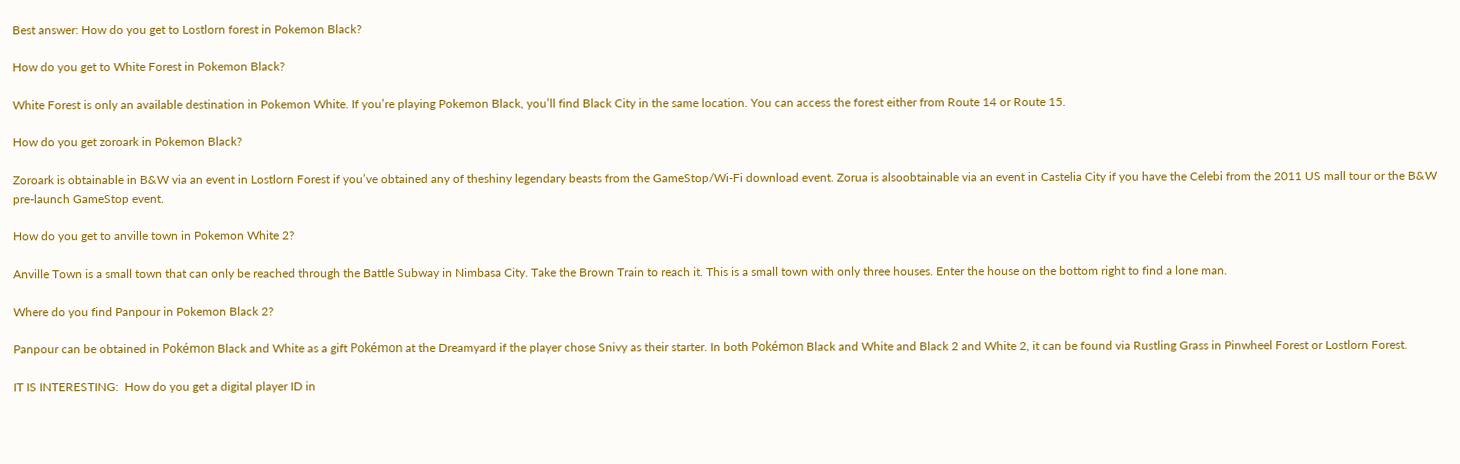Best answer: How do you get to Lostlorn forest in Pokemon Black?

How do you get to White Forest in Pokemon Black?

White Forest is only an available destination in Pokemon White. If you’re playing Pokemon Black, you’ll find Black City in the same location. You can access the forest either from Route 14 or Route 15.

How do you get zoroark in Pokemon Black?

Zoroark is obtainable in B&W via an event in Lostlorn Forest if you’ve obtained any of theshiny legendary beasts from the GameStop/Wi-Fi download event. Zorua is alsoobtainable via an event in Castelia City if you have the Celebi from the 2011 US mall tour or the B&W pre-launch GameStop event.

How do you get to anville town in Pokemon White 2?

Anville Town is a small town that can only be reached through the Battle Subway in Nimbasa City. Take the Brown Train to reach it. This is a small town with only three houses. Enter the house on the bottom right to find a lone man.

Where do you find Panpour in Pokemon Black 2?

Panpour can be obtained in Pokémon Black and White as a gift Pokémon at the Dreamyard if the player chose Snivy as their starter. In both Pokémon Black and White and Black 2 and White 2, it can be found via Rustling Grass in Pinwheel Forest or Lostlorn Forest.

IT IS INTERESTING:  How do you get a digital player ID in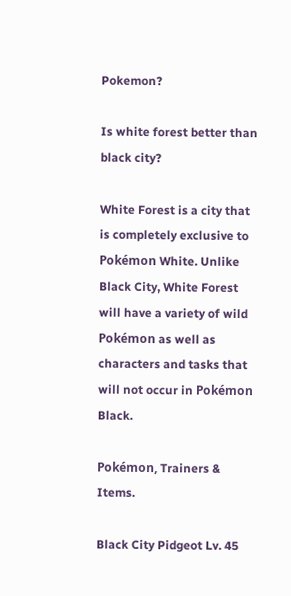Pokemon?

Is white forest better than black city?

White Forest is a city that is completely exclusive to Pokémon White. Unlike Black City, White Forest will have a variety of wild Pokémon as well as characters and tasks that will not occur in Pokémon Black.

Pokémon, Trainers & Items.

Black City Pidgeot Lv. 45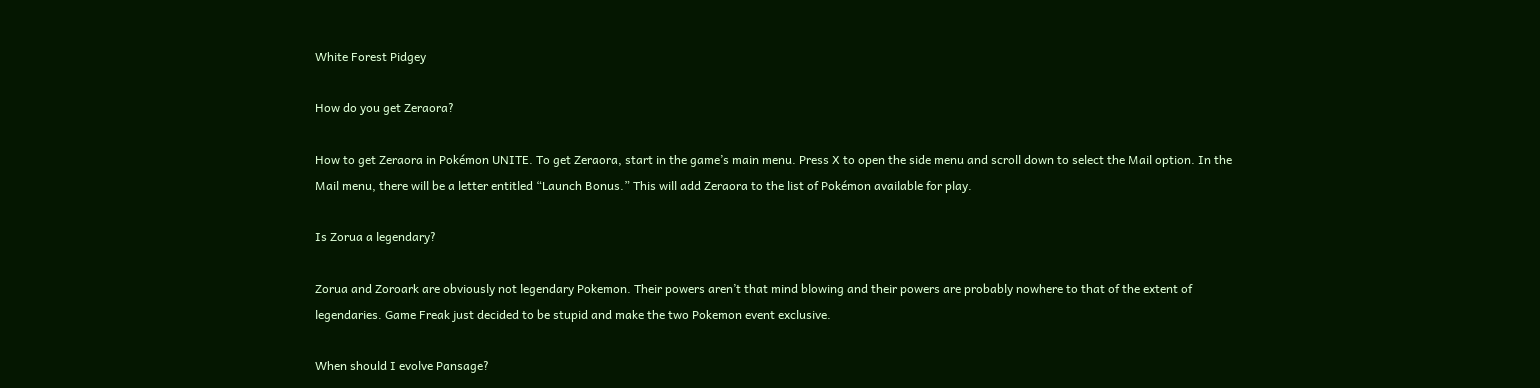White Forest Pidgey

How do you get Zeraora?

How to get Zeraora in Pokémon UNITE. To get Zeraora, start in the game’s main menu. Press X to open the side menu and scroll down to select the Mail option. In the Mail menu, there will be a letter entitled “Launch Bonus.” This will add Zeraora to the list of Pokémon available for play.

Is Zorua a legendary?

Zorua and Zoroark are obviously not legendary Pokemon. Their powers aren’t that mind blowing and their powers are probably nowhere to that of the extent of legendaries. Game Freak just decided to be stupid and make the two Pokemon event exclusive.

When should I evolve Pansage?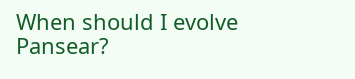When should I evolve Pansear?